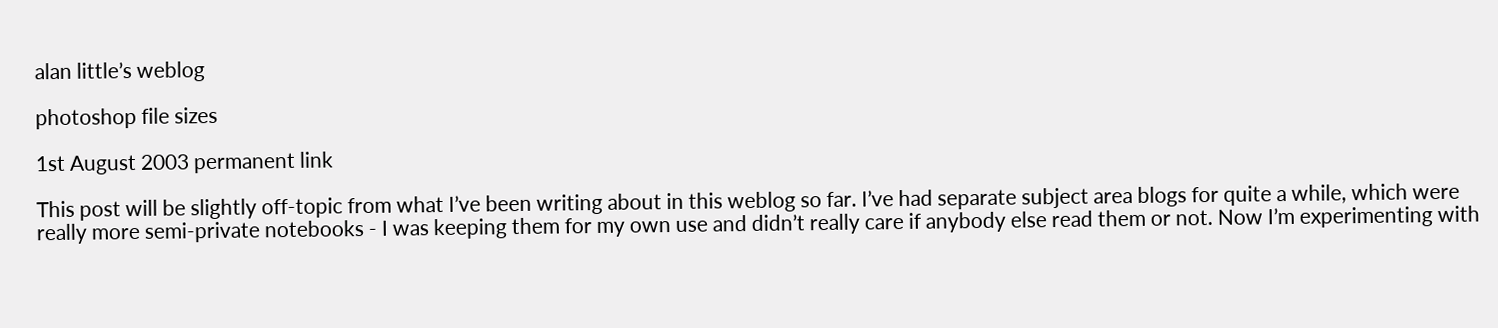alan little’s weblog

photoshop file sizes

1st August 2003 permanent link

This post will be slightly off-topic from what I’ve been writing about in this weblog so far. I’ve had separate subject area blogs for quite a while, which were really more semi-private notebooks - I was keeping them for my own use and didn’t really care if anybody else read them or not. Now I’m experimenting with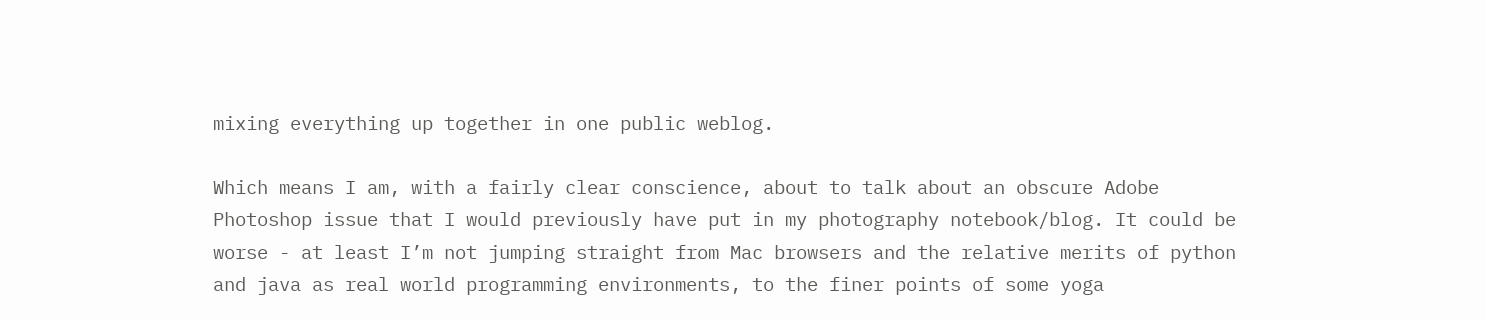mixing everything up together in one public weblog.

Which means I am, with a fairly clear conscience, about to talk about an obscure Adobe Photoshop issue that I would previously have put in my photography notebook/blog. It could be worse - at least I’m not jumping straight from Mac browsers and the relative merits of python and java as real world programming environments, to the finer points of some yoga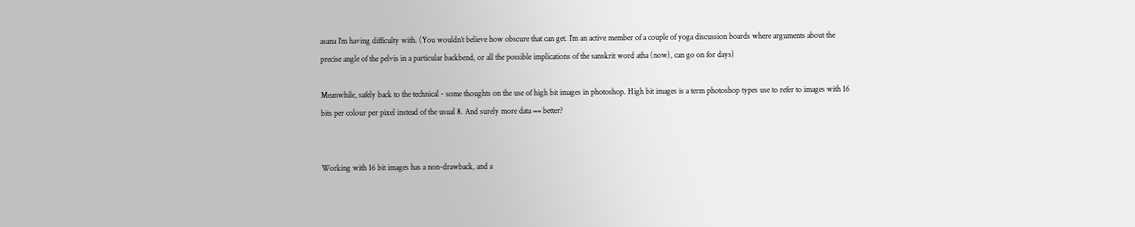asana I’m having difficulty with. (You wouldn’t believe how obscure that can get. I’m an active member of a couple of yoga discussion boards where arguments about the precise angle of the pelvis in a particular backbend, or all the possible implications of the sanskrit word atha (now), can go on for days)

Meanwhile, safely back to the technical - some thoughts on the use of high bit images in photoshop. High bit images is a term photoshop types use to refer to images with 16 bits per colour per pixel instead of the usual 8. And surely more data == better?


Working with 16 bit images has a non-drawback, and a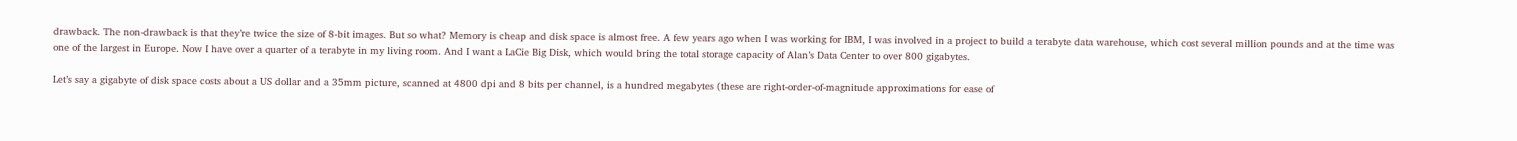drawback. The non-drawback is that they’re twice the size of 8-bit images. But so what? Memory is cheap and disk space is almost free. A few years ago when I was working for IBM, I was involved in a project to build a terabyte data warehouse, which cost several million pounds and at the time was one of the largest in Europe. Now I have over a quarter of a terabyte in my living room. And I want a LaCie Big Disk, which would bring the total storage capacity of Alan’s Data Center to over 800 gigabytes.

Let’s say a gigabyte of disk space costs about a US dollar and a 35mm picture, scanned at 4800 dpi and 8 bits per channel, is a hundred megabytes (these are right-order-of-magnitude approximations for ease of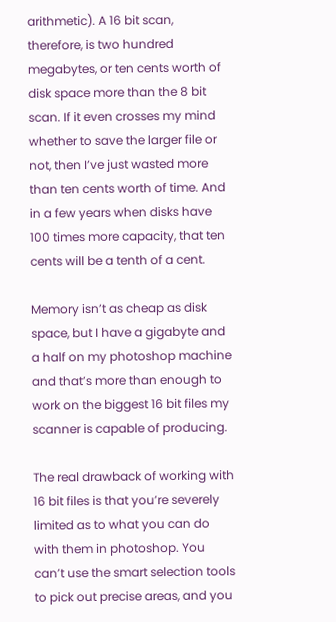arithmetic). A 16 bit scan, therefore, is two hundred megabytes, or ten cents worth of disk space more than the 8 bit scan. If it even crosses my mind whether to save the larger file or not, then I’ve just wasted more than ten cents worth of time. And in a few years when disks have 100 times more capacity, that ten cents will be a tenth of a cent.

Memory isn’t as cheap as disk space, but I have a gigabyte and a half on my photoshop machine and that’s more than enough to work on the biggest 16 bit files my scanner is capable of producing.

The real drawback of working with 16 bit files is that you’re severely limited as to what you can do with them in photoshop. You can’t use the smart selection tools to pick out precise areas, and you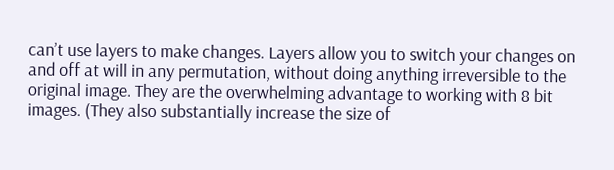can’t use layers to make changes. Layers allow you to switch your changes on and off at will in any permutation, without doing anything irreversible to the original image. They are the overwhelming advantage to working with 8 bit images. (They also substantially increase the size of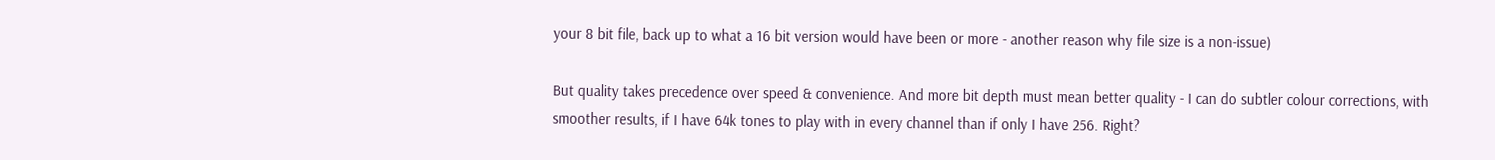your 8 bit file, back up to what a 16 bit version would have been or more - another reason why file size is a non-issue)

But quality takes precedence over speed & convenience. And more bit depth must mean better quality - I can do subtler colour corrections, with smoother results, if I have 64k tones to play with in every channel than if only I have 256. Right?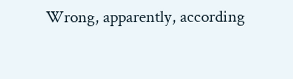Wrong, apparently, according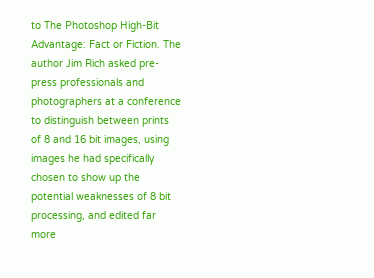to The Photoshop High-Bit Advantage: Fact or Fiction. The author Jim Rich asked pre-press professionals and photographers at a conference to distinguish between prints of 8 and 16 bit images, using images he had specifically chosen to show up the potential weaknesses of 8 bit processing, and edited far more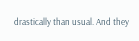drastically than usual. And they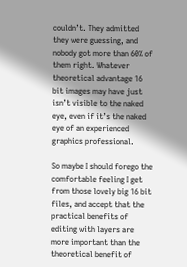couldn’t. They admitted they were guessing, and nobody got more than 60% of them right. Whatever theoretical advantage 16 bit images may have just isn’t visible to the naked eye, even if it’s the naked eye of an experienced graphics professional.

So maybe I should forego the comfortable feeling I get from those lovely big 16 bit files, and accept that the practical benefits of editing with layers are more important than the theoretical benefit of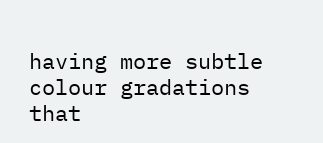having more subtle colour gradations that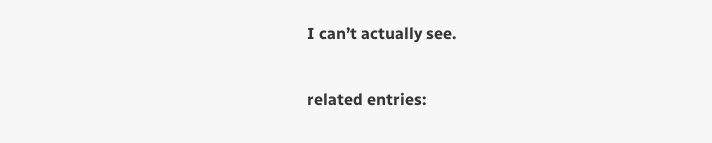I can’t actually see.

related entries: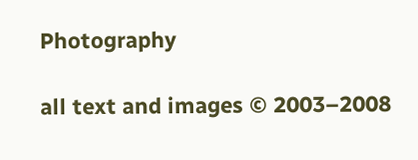Photography

all text and images © 2003–2008